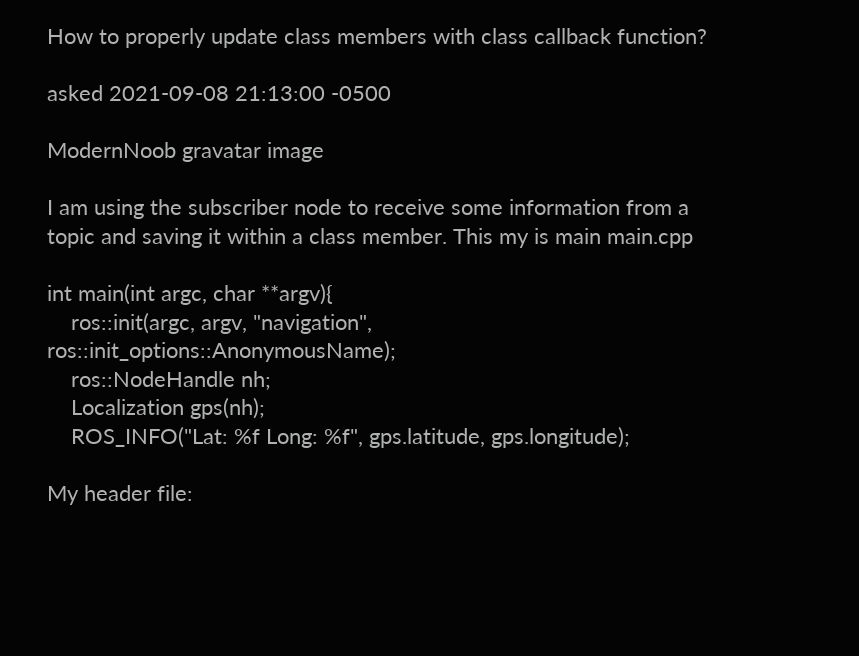How to properly update class members with class callback function?

asked 2021-09-08 21:13:00 -0500

ModernNoob gravatar image

I am using the subscriber node to receive some information from a topic and saving it within a class member. This my is main main.cpp

int main(int argc, char **argv){
    ros::init(argc, argv, "navigation", ros::init_options::AnonymousName);
    ros::NodeHandle nh;
    Localization gps(nh);
    ROS_INFO("Lat: %f Long: %f", gps.latitude, gps.longitude);

My header file: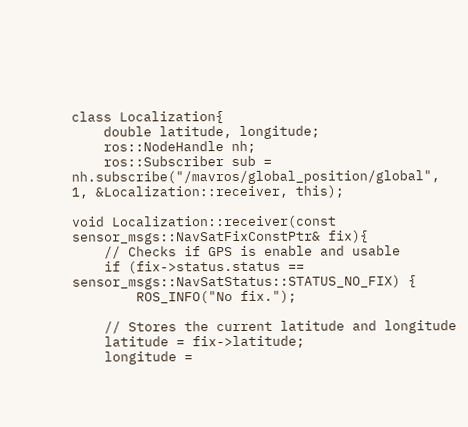class Localization{
    double latitude, longitude;
    ros::NodeHandle nh;
    ros::Subscriber sub = nh.subscribe("/mavros/global_position/global", 1, &Localization::receiver, this);

void Localization::receiver(const sensor_msgs::NavSatFixConstPtr& fix){
    // Checks if GPS is enable and usable
    if (fix->status.status == sensor_msgs::NavSatStatus::STATUS_NO_FIX) {
        ROS_INFO("No fix.");

    // Stores the current latitude and longitude
    latitude = fix->latitude;
    longitude =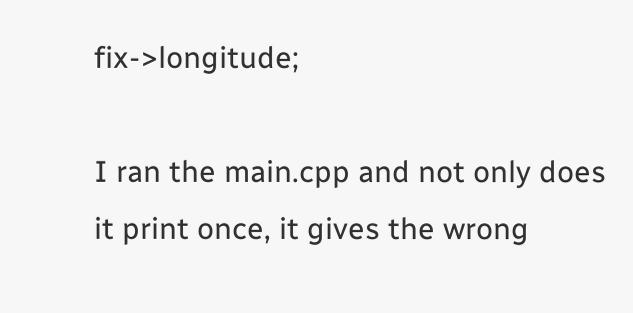fix->longitude;

I ran the main.cpp and not only does it print once, it gives the wrong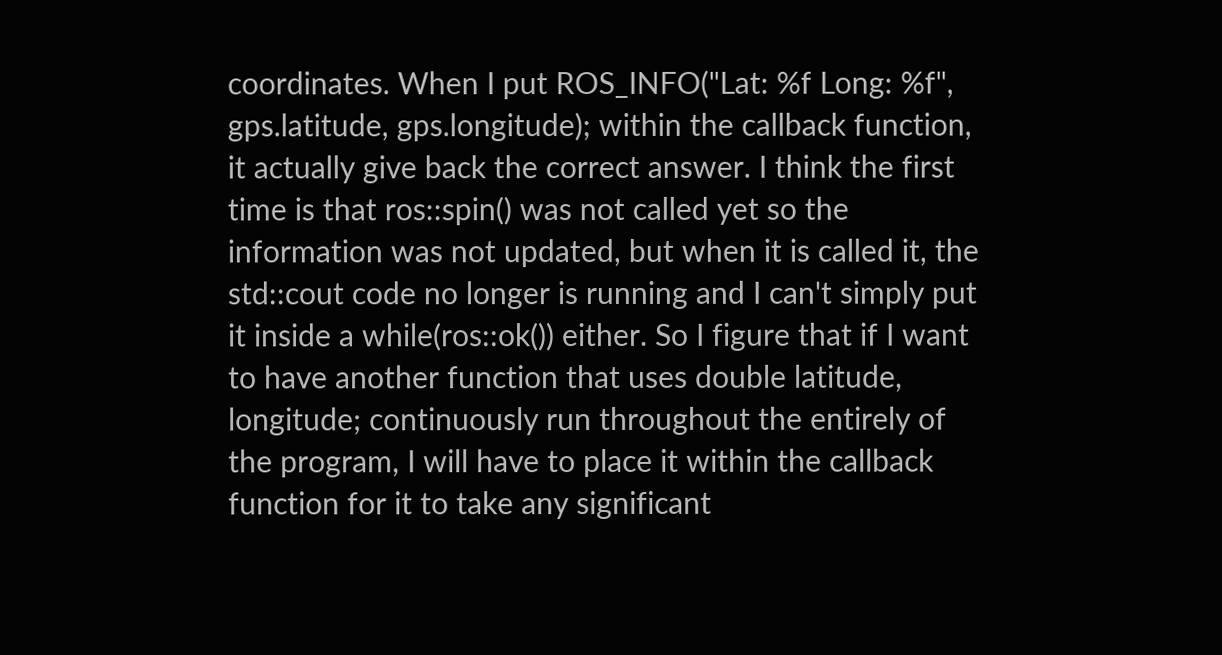coordinates. When I put ROS_INFO("Lat: %f Long: %f", gps.latitude, gps.longitude); within the callback function, it actually give back the correct answer. I think the first time is that ros::spin() was not called yet so the information was not updated, but when it is called it, the std::cout code no longer is running and I can't simply put it inside a while(ros::ok()) either. So I figure that if I want to have another function that uses double latitude, longitude; continuously run throughout the entirely of the program, I will have to place it within the callback function for it to take any significant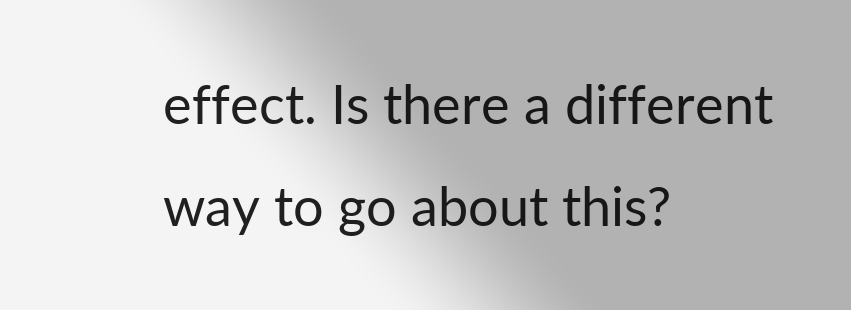effect. Is there a different way to go about this?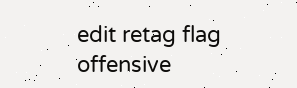edit retag flag offensive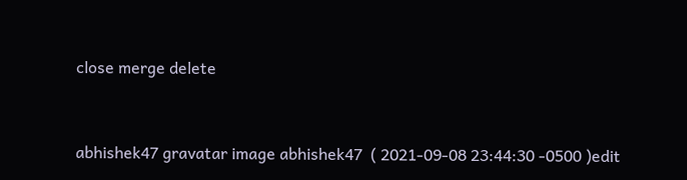close merge delete


abhishek47 gravatar image abhishek47  ( 2021-09-08 23:44:30 -0500 )edit